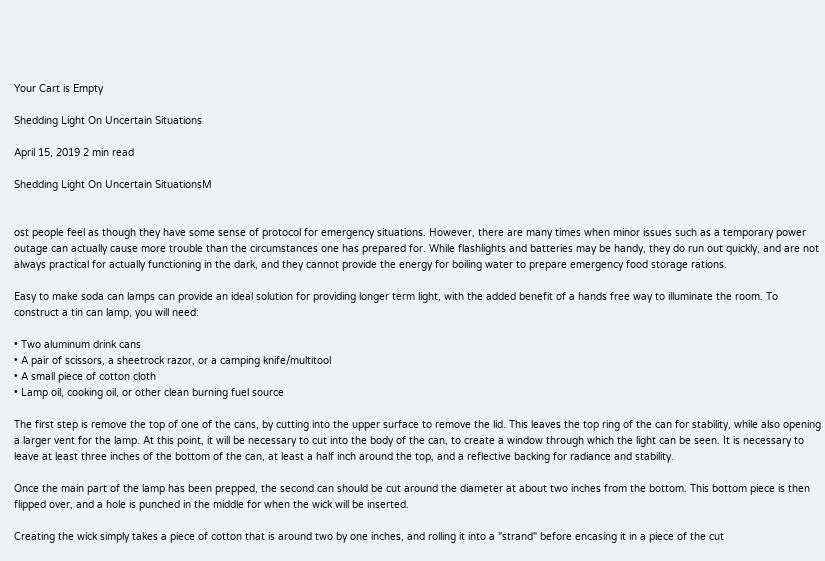Your Cart is Empty

Shedding Light On Uncertain Situations

April 15, 2019 2 min read

Shedding Light On Uncertain SituationsM


ost people feel as though they have some sense of protocol for emergency situations. However, there are many times when minor issues such as a temporary power outage can actually cause more trouble than the circumstances one has prepared for. While flashlights and batteries may be handy, they do run out quickly, and are not always practical for actually functioning in the dark, and they cannot provide the energy for boiling water to prepare emergency food storage rations.

Easy to make soda can lamps can provide an ideal solution for providing longer term light, with the added benefit of a hands free way to illuminate the room. To construct a tin can lamp, you will need:

• Two aluminum drink cans
• A pair of scissors, a sheetrock razor, or a camping knife/multitool
• A small piece of cotton cloth
• Lamp oil, cooking oil, or other clean burning fuel source

The first step is remove the top of one of the cans, by cutting into the upper surface to remove the lid. This leaves the top ring of the can for stability, while also opening a larger vent for the lamp. At this point, it will be necessary to cut into the body of the can, to create a window through which the light can be seen. It is necessary to leave at least three inches of the bottom of the can, at least a half inch around the top, and a reflective backing for radiance and stability.

Once the main part of the lamp has been prepped, the second can should be cut around the diameter at about two inches from the bottom. This bottom piece is then flipped over, and a hole is punched in the middle for when the wick will be inserted.

Creating the wick simply takes a piece of cotton that is around two by one inches, and rolling it into a "strand" before encasing it in a piece of the cut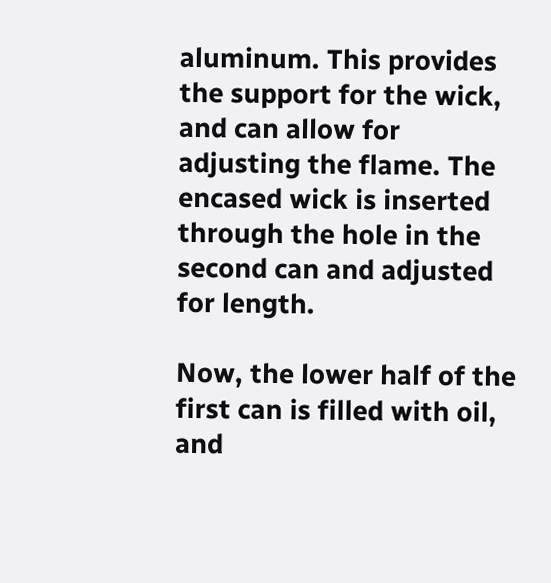aluminum. This provides the support for the wick, and can allow for adjusting the flame. The encased wick is inserted through the hole in the second can and adjusted for length.

Now, the lower half of the first can is filled with oil, and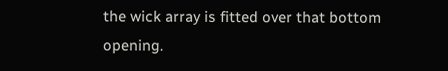the wick array is fitted over that bottom opening.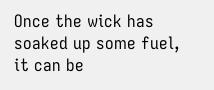Once the wick has soaked up some fuel, it can be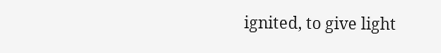ignited, to give light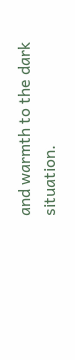and warmth to the dark situation.